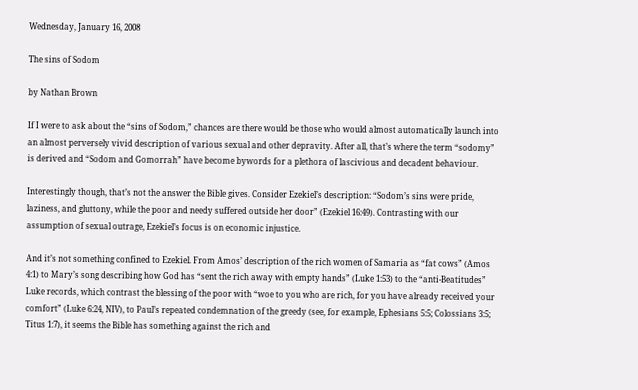Wednesday, January 16, 2008

The sins of Sodom

by Nathan Brown

If I were to ask about the “sins of Sodom,” chances are there would be those who would almost automatically launch into an almost perversely vivid description of various sexual and other depravity. After all, that’s where the term “sodomy” is derived and “Sodom and Gomorrah” have become bywords for a plethora of lascivious and decadent behaviour.

Interestingly though, that’s not the answer the Bible gives. Consider Ezekiel’s description: “Sodom’s sins were pride, laziness, and gluttony, while the poor and needy suffered outside her door” (Ezekiel 16:49). Contrasting with our assumption of sexual outrage, Ezekiel’s focus is on economic injustice.

And it’s not something confined to Ezekiel. From Amos’ description of the rich women of Samaria as “fat cows” (Amos 4:1) to Mary’s song describing how God has “sent the rich away with empty hands” (Luke 1:53) to the “anti-Beatitudes” Luke records, which contrast the blessing of the poor with “woe to you who are rich, for you have already received your comfort” (Luke 6:24, NIV), to Paul’s repeated condemnation of the greedy (see, for example, Ephesians 5:5; Colossians 3:5; Titus 1:7), it seems the Bible has something against the rich and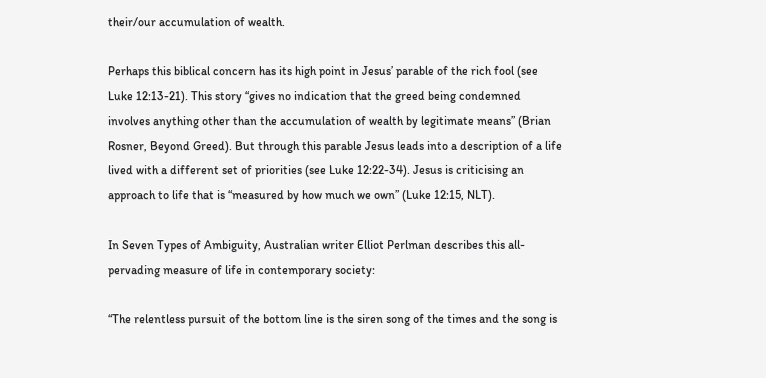their/our accumulation of wealth.

Perhaps this biblical concern has its high point in Jesus’ parable of the rich fool (see Luke 12:13-21). This story “gives no indication that the greed being condemned involves anything other than the accumulation of wealth by legitimate means” (Brian Rosner, Beyond Greed). But through this parable Jesus leads into a description of a life lived with a different set of priorities (see Luke 12:22-34). Jesus is criticising an approach to life that is “measured by how much we own” (Luke 12:15, NLT).

In Seven Types of Ambiguity, Australian writer Elliot Perlman describes this all-pervading measure of life in contemporary society:

“The relentless pursuit of the bottom line is the siren song of the times and the song is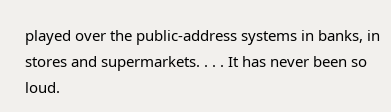played over the public-address systems in banks, in stores and supermarkets. . . . It has never been so loud.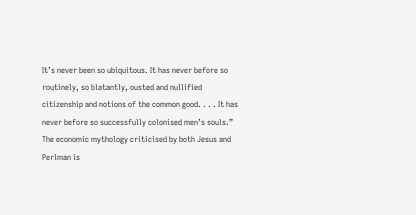It’s never been so ubiquitous. It has never before so routinely, so blatantly, ousted and nullified citizenship and notions of the common good. . . . It has never before so successfully colonised men’s souls.”
The economic mythology criticised by both Jesus and Perlman is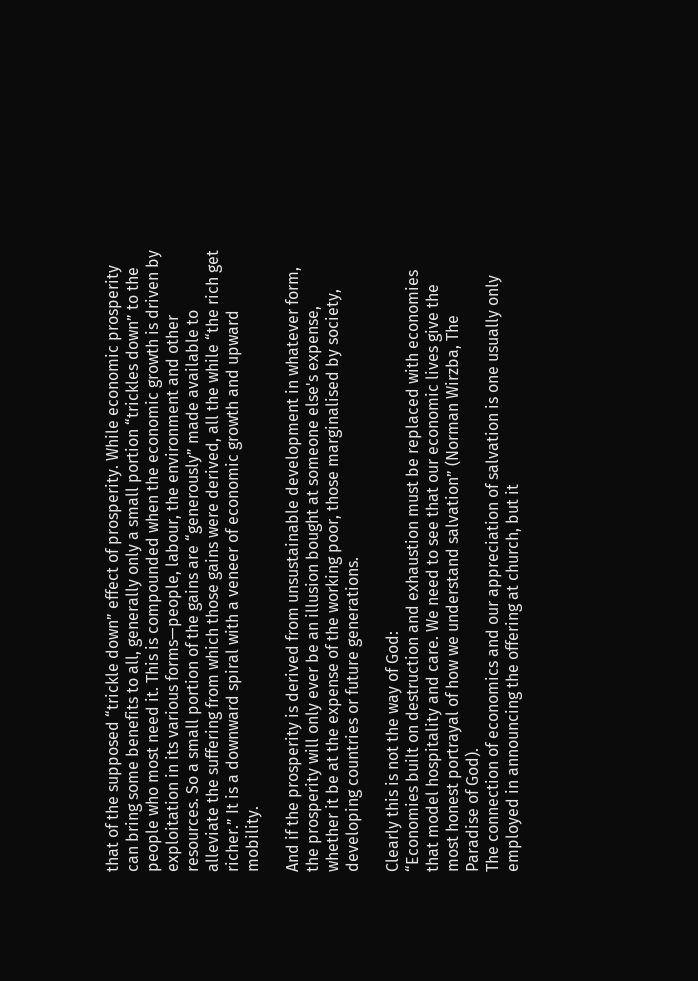that of the supposed “trickle down” effect of prosperity. While economic prosperity can bring some benefits to all, generally only a small portion “trickles down” to the people who most need it. This is compounded when the economic growth is driven by exploitation in its various forms—people, labour, the environment and other resources. So a small portion of the gains are “generously” made available to alleviate the suffering from which those gains were derived, all the while “the rich get richer.” It is a downward spiral with a veneer of economic growth and upward mobility.

And if the prosperity is derived from unsustainable development in whatever form, the prosperity will only ever be an illusion bought at someone else's expense, whether it be at the expense of the working poor, those marginalised by society, developing countries or future generations.

Clearly this is not the way of God:
“Economies built on destruction and exhaustion must be replaced with economies that model hospitality and care. We need to see that our economic lives give the most honest portrayal of how we understand salvation” (Norman Wirzba, The Paradise of God).
The connection of economics and our appreciation of salvation is one usually only employed in announcing the offering at church, but it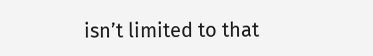isn’t limited to that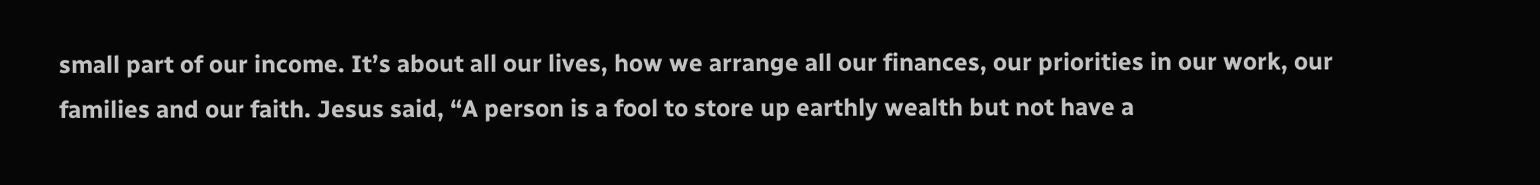small part of our income. It’s about all our lives, how we arrange all our finances, our priorities in our work, our families and our faith. Jesus said, “A person is a fool to store up earthly wealth but not have a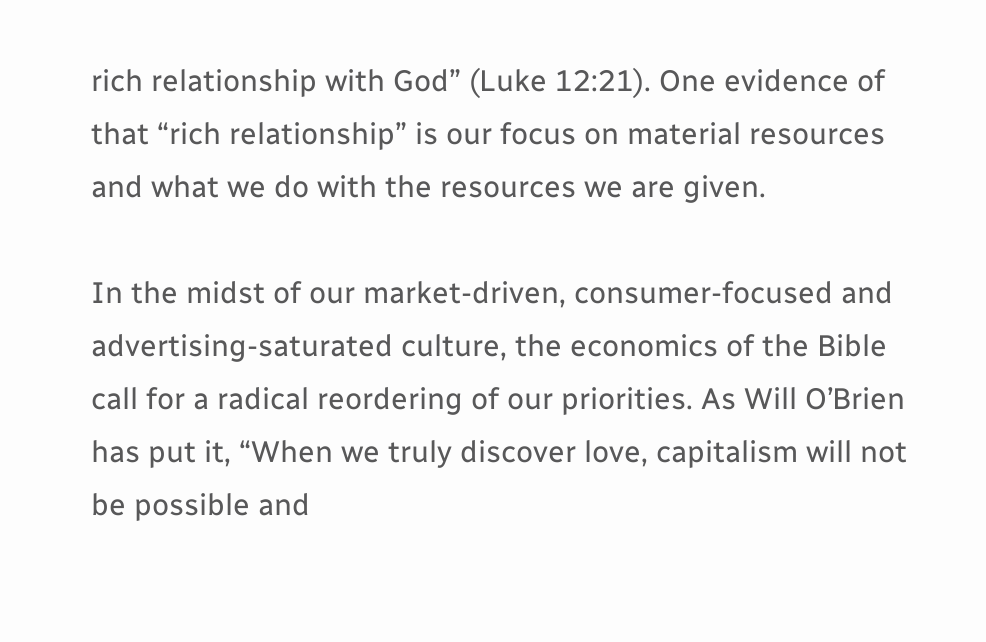rich relationship with God” (Luke 12:21). One evidence of that “rich relationship” is our focus on material resources and what we do with the resources we are given.

In the midst of our market-driven, consumer-focused and advertising-saturated culture, the economics of the Bible call for a radical reordering of our priorities. As Will O’Brien has put it, “When we truly discover love, capitalism will not be possible and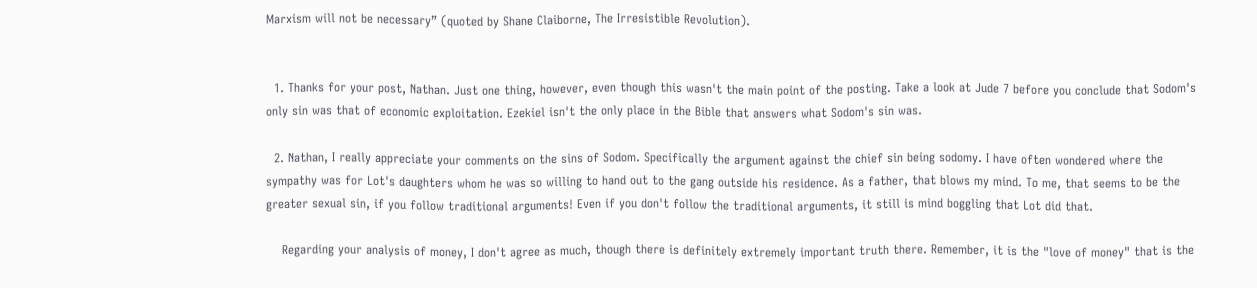Marxism will not be necessary” (quoted by Shane Claiborne, The Irresistible Revolution).


  1. Thanks for your post, Nathan. Just one thing, however, even though this wasn't the main point of the posting. Take a look at Jude 7 before you conclude that Sodom's only sin was that of economic exploitation. Ezekiel isn't the only place in the Bible that answers what Sodom's sin was.

  2. Nathan, I really appreciate your comments on the sins of Sodom. Specifically the argument against the chief sin being sodomy. I have often wondered where the sympathy was for Lot's daughters whom he was so willing to hand out to the gang outside his residence. As a father, that blows my mind. To me, that seems to be the greater sexual sin, if you follow traditional arguments! Even if you don't follow the traditional arguments, it still is mind boggling that Lot did that.

    Regarding your analysis of money, I don't agree as much, though there is definitely extremely important truth there. Remember, it is the "love of money" that is the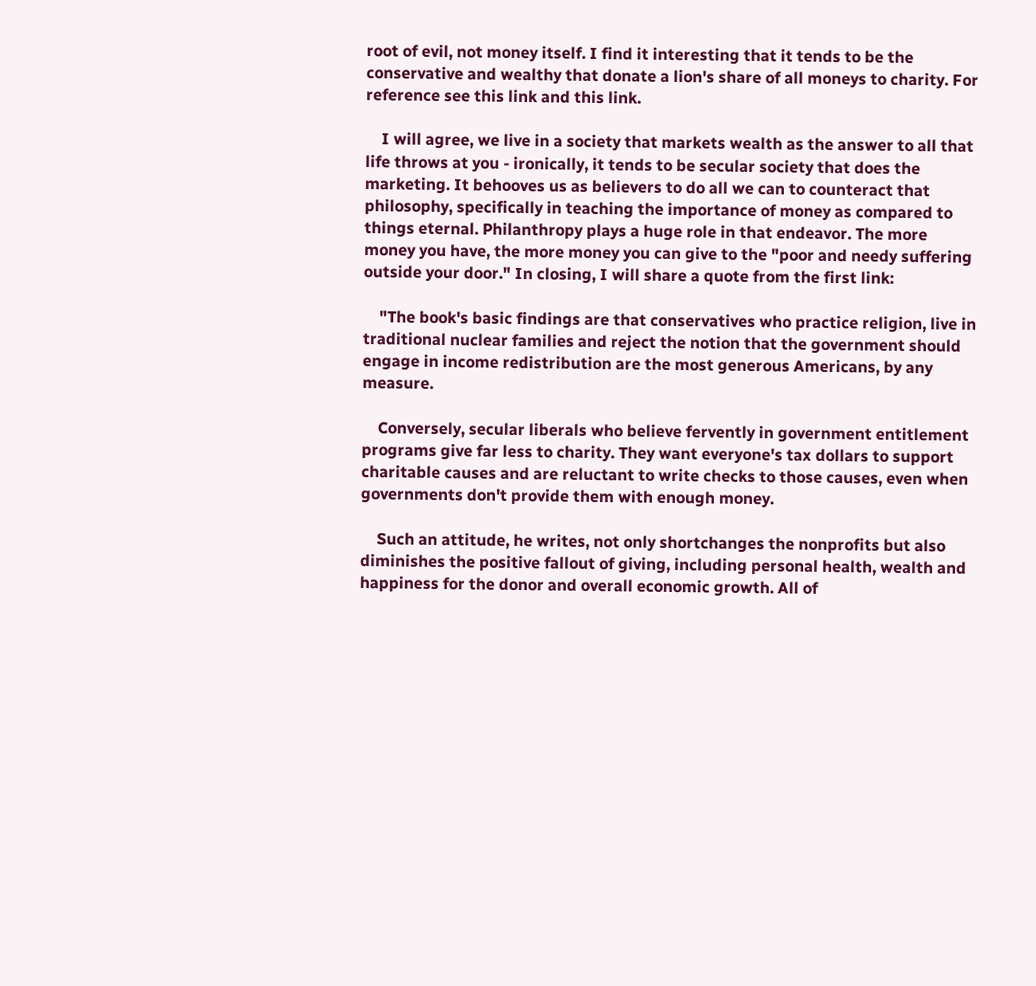root of evil, not money itself. I find it interesting that it tends to be the conservative and wealthy that donate a lion's share of all moneys to charity. For reference see this link and this link.

    I will agree, we live in a society that markets wealth as the answer to all that life throws at you - ironically, it tends to be secular society that does the marketing. It behooves us as believers to do all we can to counteract that philosophy, specifically in teaching the importance of money as compared to things eternal. Philanthropy plays a huge role in that endeavor. The more money you have, the more money you can give to the "poor and needy suffering outside your door." In closing, I will share a quote from the first link:

    "The book's basic findings are that conservatives who practice religion, live in traditional nuclear families and reject the notion that the government should engage in income redistribution are the most generous Americans, by any measure.

    Conversely, secular liberals who believe fervently in government entitlement programs give far less to charity. They want everyone's tax dollars to support charitable causes and are reluctant to write checks to those causes, even when governments don't provide them with enough money.

    Such an attitude, he writes, not only shortchanges the nonprofits but also diminishes the positive fallout of giving, including personal health, wealth and happiness for the donor and overall economic growth. All of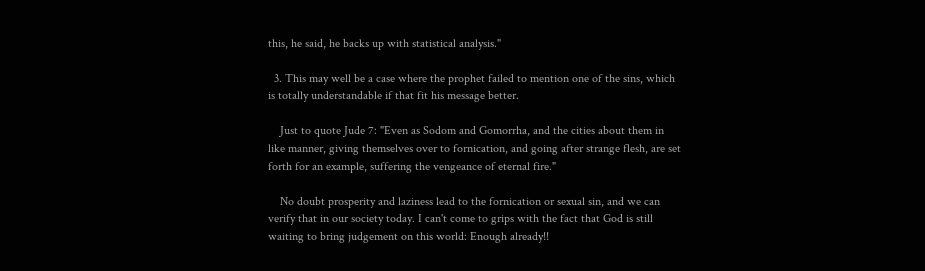this, he said, he backs up with statistical analysis."

  3. This may well be a case where the prophet failed to mention one of the sins, which is totally understandable if that fit his message better.

    Just to quote Jude 7: "Even as Sodom and Gomorrha, and the cities about them in like manner, giving themselves over to fornication, and going after strange flesh, are set forth for an example, suffering the vengeance of eternal fire."

    No doubt prosperity and laziness lead to the fornication or sexual sin, and we can verify that in our society today. I can't come to grips with the fact that God is still waiting to bring judgement on this world: Enough already!!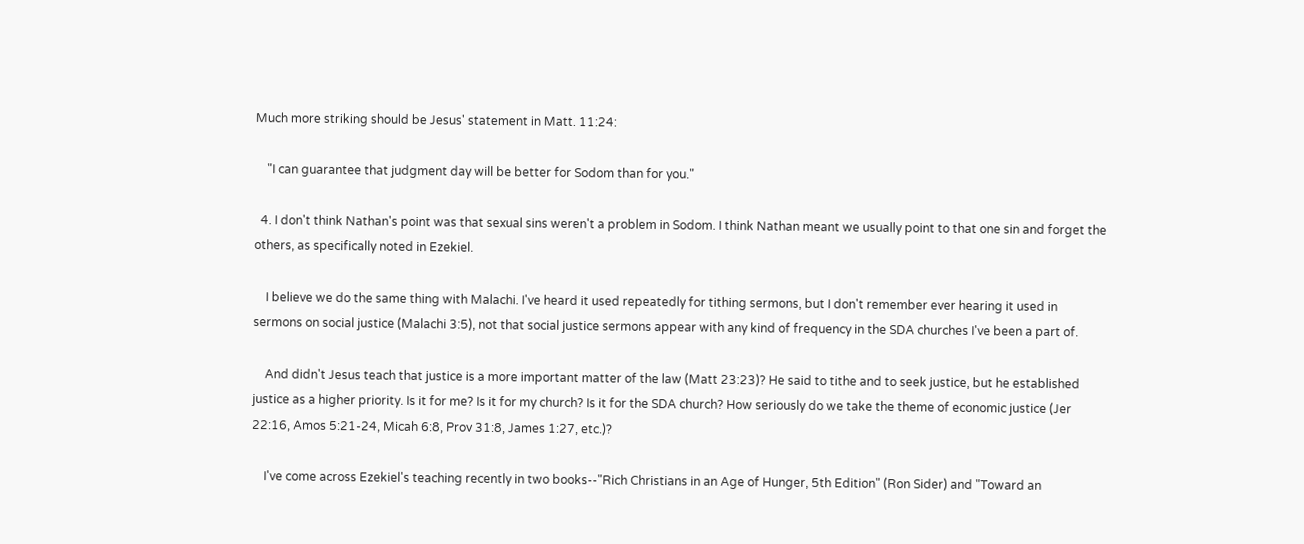Much more striking should be Jesus' statement in Matt. 11:24:

    "I can guarantee that judgment day will be better for Sodom than for you."

  4. I don't think Nathan's point was that sexual sins weren't a problem in Sodom. I think Nathan meant we usually point to that one sin and forget the others, as specifically noted in Ezekiel.

    I believe we do the same thing with Malachi. I've heard it used repeatedly for tithing sermons, but I don't remember ever hearing it used in sermons on social justice (Malachi 3:5), not that social justice sermons appear with any kind of frequency in the SDA churches I've been a part of.

    And didn't Jesus teach that justice is a more important matter of the law (Matt 23:23)? He said to tithe and to seek justice, but he established justice as a higher priority. Is it for me? Is it for my church? Is it for the SDA church? How seriously do we take the theme of economic justice (Jer 22:16, Amos 5:21-24, Micah 6:8, Prov 31:8, James 1:27, etc.)?

    I've come across Ezekiel's teaching recently in two books--"Rich Christians in an Age of Hunger, 5th Edition" (Ron Sider) and "Toward an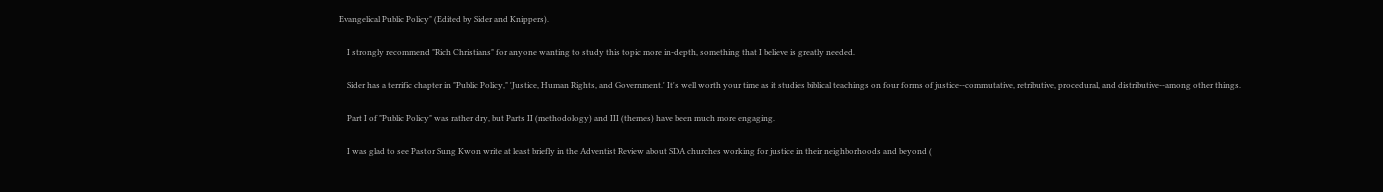Evangelical Public Policy" (Edited by Sider and Knippers).

    I strongly recommend "Rich Christians" for anyone wanting to study this topic more in-depth, something that I believe is greatly needed.

    Sider has a terrific chapter in "Public Policy," 'Justice, Human Rights, and Government.' It's well worth your time as it studies biblical teachings on four forms of justice--commutative, retributive, procedural, and distributive--among other things.

    Part I of "Public Policy" was rather dry, but Parts II (methodology) and III (themes) have been much more engaging.

    I was glad to see Pastor Sung Kwon write at least briefly in the Adventist Review about SDA churches working for justice in their neighborhoods and beyond (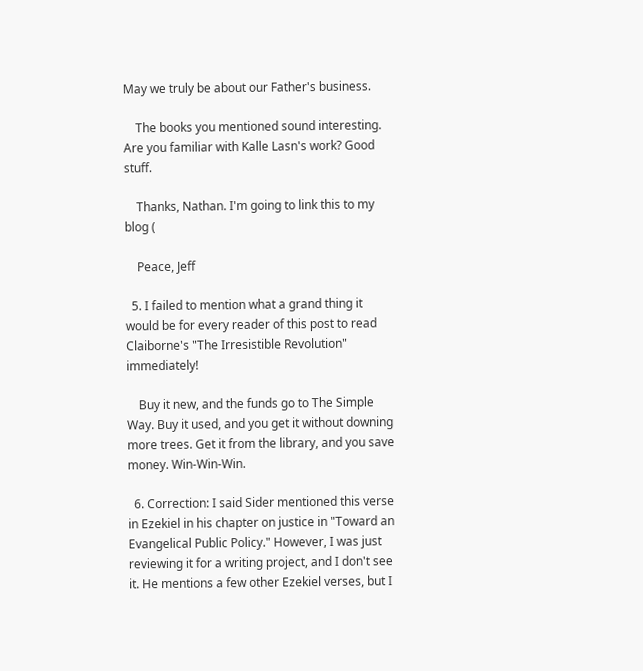May we truly be about our Father's business.

    The books you mentioned sound interesting. Are you familiar with Kalle Lasn's work? Good stuff.

    Thanks, Nathan. I'm going to link this to my blog (

    Peace, Jeff

  5. I failed to mention what a grand thing it would be for every reader of this post to read Claiborne's "The Irresistible Revolution" immediately!

    Buy it new, and the funds go to The Simple Way. Buy it used, and you get it without downing more trees. Get it from the library, and you save money. Win-Win-Win.

  6. Correction: I said Sider mentioned this verse in Ezekiel in his chapter on justice in "Toward an Evangelical Public Policy." However, I was just reviewing it for a writing project, and I don't see it. He mentions a few other Ezekiel verses, but I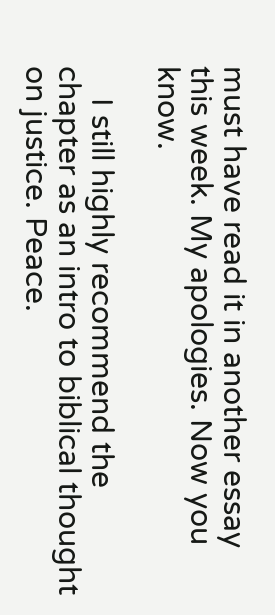must have read it in another essay this week. My apologies. Now you know.

    I still highly recommend the chapter as an intro to biblical thought on justice. Peace.